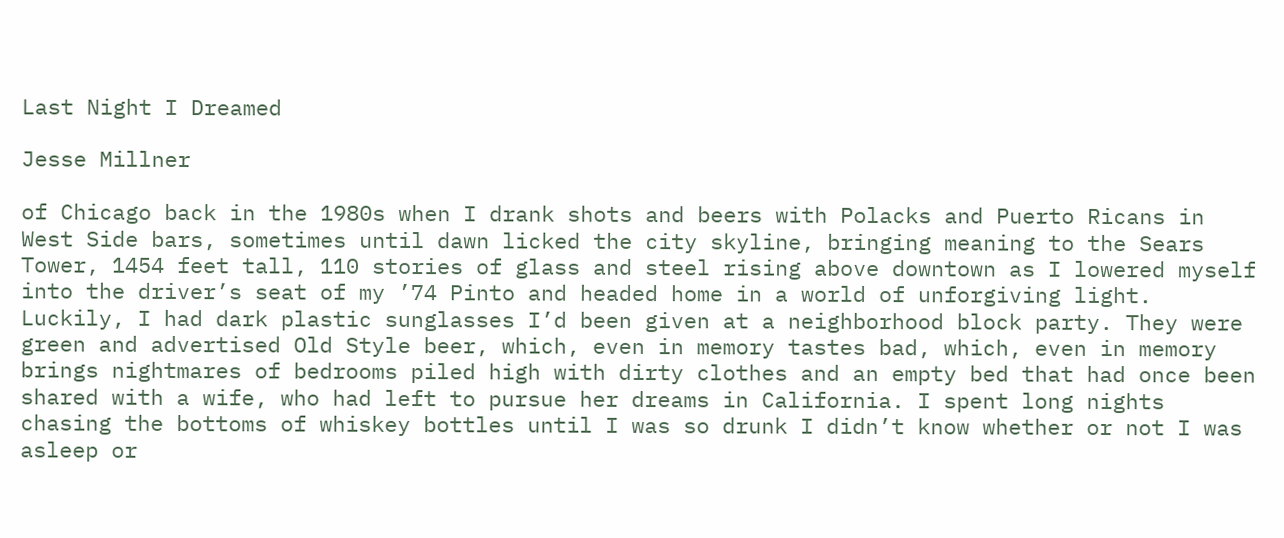Last Night I Dreamed

Jesse Millner

of Chicago back in the 1980s when I drank shots and beers with Polacks and Puerto Ricans in West Side bars, sometimes until dawn licked the city skyline, bringing meaning to the Sears Tower, 1454 feet tall, 110 stories of glass and steel rising above downtown as I lowered myself into the driver’s seat of my ’74 Pinto and headed home in a world of unforgiving light. Luckily, I had dark plastic sunglasses I’d been given at a neighborhood block party. They were green and advertised Old Style beer, which, even in memory tastes bad, which, even in memory brings nightmares of bedrooms piled high with dirty clothes and an empty bed that had once been shared with a wife, who had left to pursue her dreams in California. I spent long nights chasing the bottoms of whiskey bottles until I was so drunk I didn’t know whether or not I was asleep or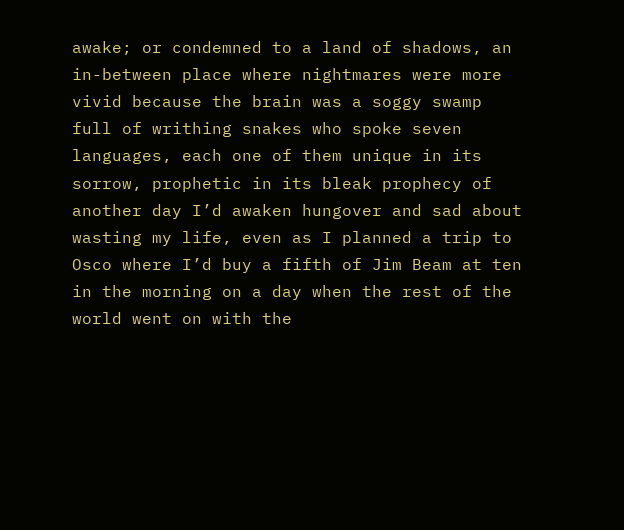awake; or condemned to a land of shadows, an in-between place where nightmares were more vivid because the brain was a soggy swamp full of writhing snakes who spoke seven languages, each one of them unique in its sorrow, prophetic in its bleak prophecy of another day I’d awaken hungover and sad about wasting my life, even as I planned a trip to Osco where I’d buy a fifth of Jim Beam at ten in the morning on a day when the rest of the world went on with the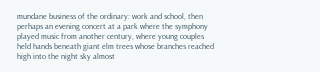mundane business of the ordinary: work and school, then perhaps an evening concert at a park where the symphony played music from another century, where young couples held hands beneath giant elm trees whose branches reached high into the night sky almost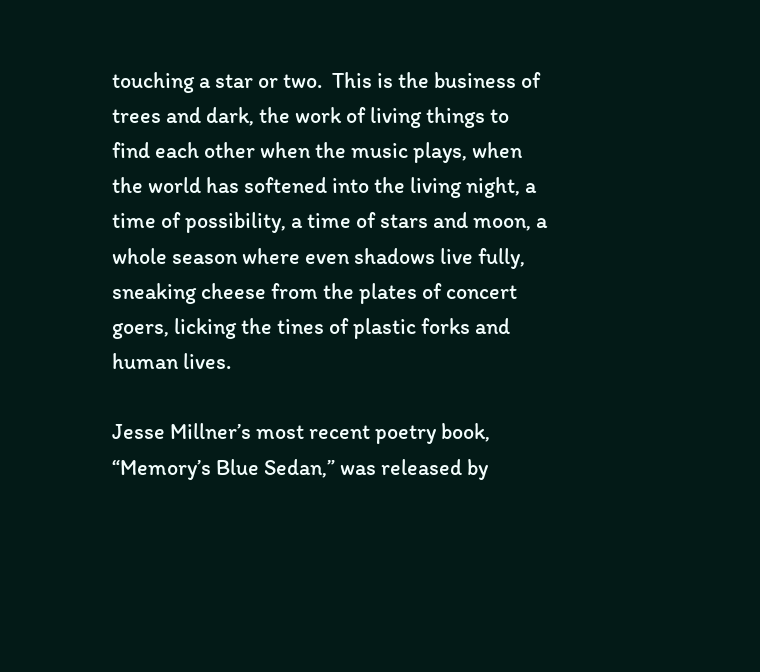touching a star or two.  This is the business of trees and dark, the work of living things to find each other when the music plays, when the world has softened into the living night, a time of possibility, a time of stars and moon, a whole season where even shadows live fully, sneaking cheese from the plates of concert goers, licking the tines of plastic forks and human lives.

Jesse Millner’s most recent poetry book, “Memory’s Blue Sedan,” was released by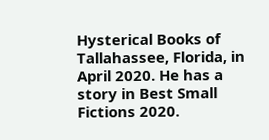Hysterical Books of Tallahassee, Florida, in April 2020. He has a story in Best Small Fictions 2020.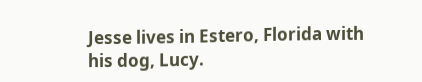Jesse lives in Estero, Florida with his dog, Lucy.